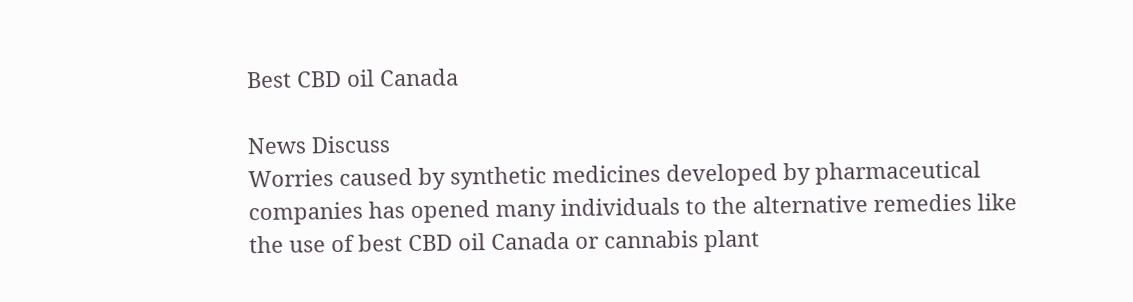Best CBD oil Canada

News Discuss
Worries caused by synthetic medicines developed by pharmaceutical companies has opened many individuals to the alternative remedies like the use of best CBD oil Canada or cannabis plant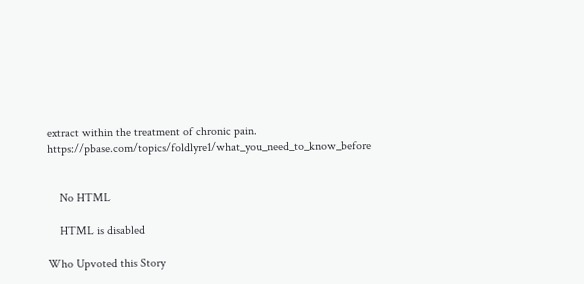extract within the treatment of chronic pain. https://pbase.com/topics/foldlyre1/what_you_need_to_know_before


    No HTML

    HTML is disabled

Who Upvoted this Story